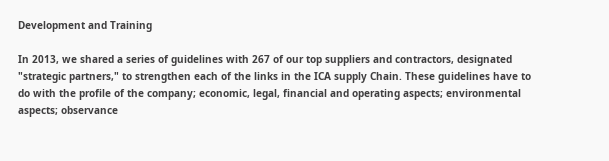Development and Training

In 2013, we shared a series of guidelines with 267 of our top suppliers and contractors, designated "strategic partners," to strengthen each of the links in the ICA supply Chain. These guidelines have to do with the profile of the company; economic, legal, financial and operating aspects; environmental aspects; observance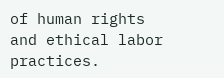of human rights and ethical labor practices.